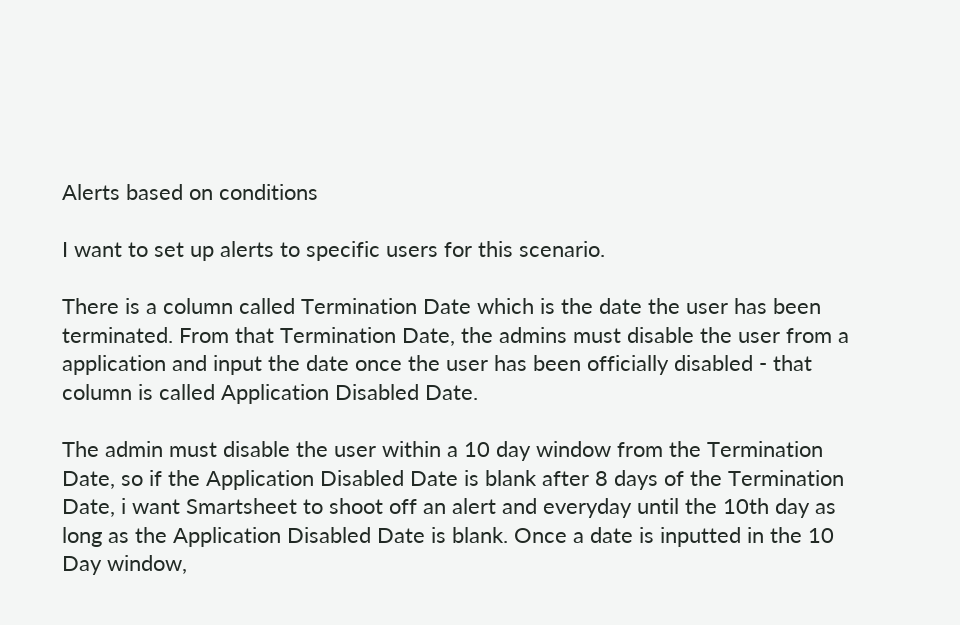Alerts based on conditions

I want to set up alerts to specific users for this scenario.

There is a column called Termination Date which is the date the user has been terminated. From that Termination Date, the admins must disable the user from a application and input the date once the user has been officially disabled - that column is called Application Disabled Date.

The admin must disable the user within a 10 day window from the Termination Date, so if the Application Disabled Date is blank after 8 days of the Termination Date, i want Smartsheet to shoot off an alert and everyday until the 10th day as long as the Application Disabled Date is blank. Once a date is inputted in the 10 Day window,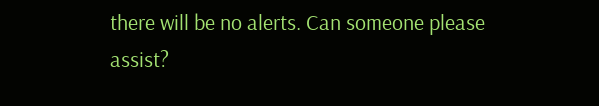there will be no alerts. Can someone please assist?